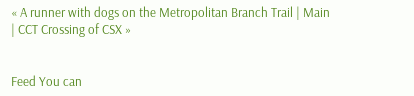« A runner with dogs on the Metropolitan Branch Trail | Main | CCT Crossing of CSX »


Feed You can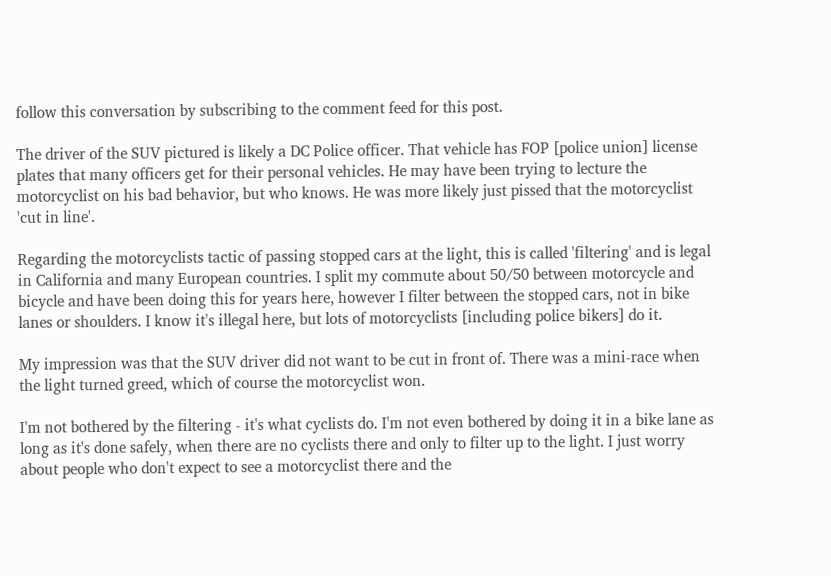follow this conversation by subscribing to the comment feed for this post.

The driver of the SUV pictured is likely a DC Police officer. That vehicle has FOP [police union] license plates that many officers get for their personal vehicles. He may have been trying to lecture the motorcyclist on his bad behavior, but who knows. He was more likely just pissed that the motorcyclist 'cut in line'.

Regarding the motorcyclists tactic of passing stopped cars at the light, this is called 'filtering' and is legal in California and many European countries. I split my commute about 50/50 between motorcycle and bicycle and have been doing this for years here, however I filter between the stopped cars, not in bike lanes or shoulders. I know it's illegal here, but lots of motorcyclists [including police bikers] do it.

My impression was that the SUV driver did not want to be cut in front of. There was a mini-race when the light turned greed, which of course the motorcyclist won.

I'm not bothered by the filtering - it's what cyclists do. I'm not even bothered by doing it in a bike lane as long as it's done safely, when there are no cyclists there and only to filter up to the light. I just worry about people who don't expect to see a motorcyclist there and the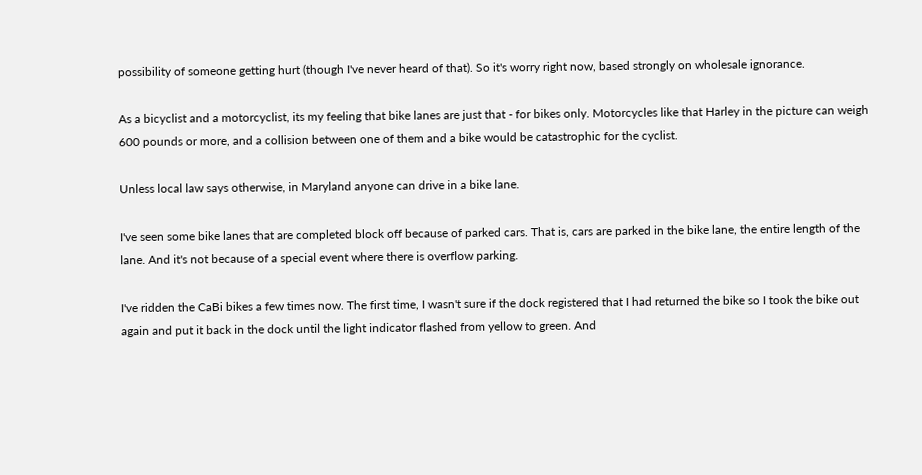possibility of someone getting hurt (though I've never heard of that). So it's worry right now, based strongly on wholesale ignorance.

As a bicyclist and a motorcyclist, its my feeling that bike lanes are just that - for bikes only. Motorcycles like that Harley in the picture can weigh 600 pounds or more, and a collision between one of them and a bike would be catastrophic for the cyclist.

Unless local law says otherwise, in Maryland anyone can drive in a bike lane.

I've seen some bike lanes that are completed block off because of parked cars. That is, cars are parked in the bike lane, the entire length of the lane. And it's not because of a special event where there is overflow parking.

I've ridden the CaBi bikes a few times now. The first time, I wasn't sure if the dock registered that I had returned the bike so I took the bike out again and put it back in the dock until the light indicator flashed from yellow to green. And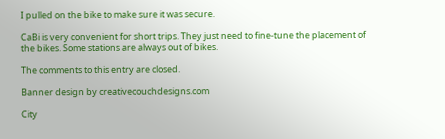I pulled on the bike to make sure it was secure.

CaBi is very convenient for short trips. They just need to fine-tune the placement of the bikes. Some stations are always out of bikes.

The comments to this entry are closed.

Banner design by creativecouchdesigns.com

City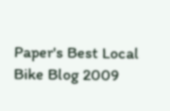Paper's Best Local Bike Blog 2009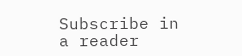Subscribe in a reader